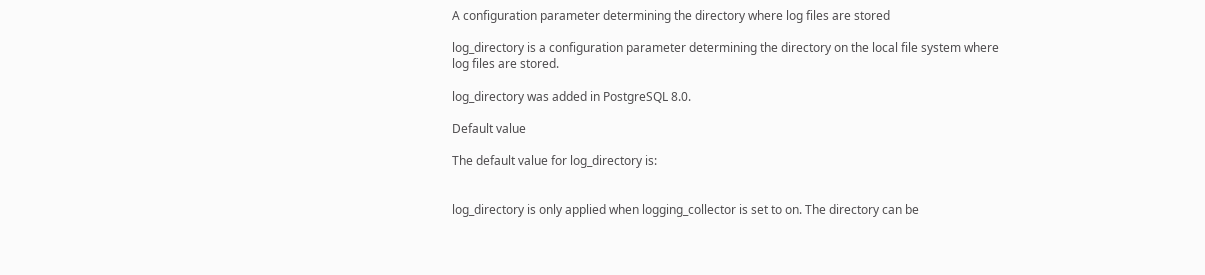A configuration parameter determining the directory where log files are stored

log_directory is a configuration parameter determining the directory on the local file system where log files are stored.

log_directory was added in PostgreSQL 8.0.

Default value

The default value for log_directory is:


log_directory is only applied when logging_collector is set to on. The directory can be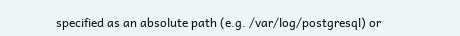specified as an absolute path (e.g. /var/log/postgresql) or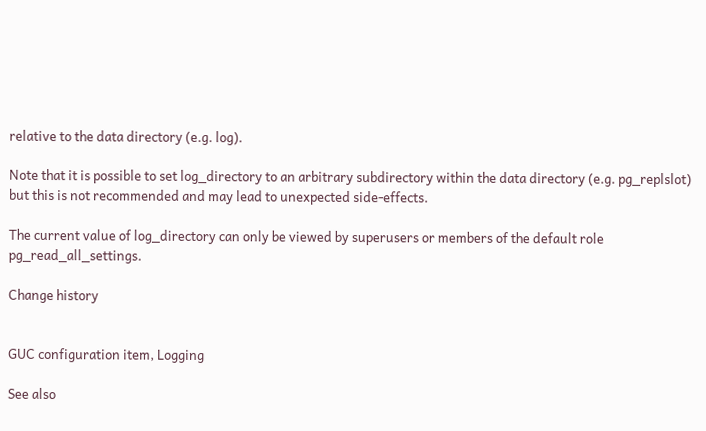relative to the data directory (e.g. log).

Note that it is possible to set log_directory to an arbitrary subdirectory within the data directory (e.g. pg_replslot) but this is not recommended and may lead to unexpected side-effects.

The current value of log_directory can only be viewed by superusers or members of the default role pg_read_all_settings.

Change history


GUC configuration item, Logging

See also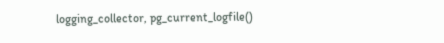logging_collector, pg_current_logfile()